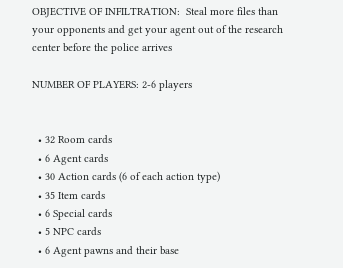OBJECTIVE OF INFILTRATION:  Steal more files than your opponents and get your agent out of the research center before the police arrives

NUMBER OF PLAYERS: 2-6 players


  • 32 Room cards
  • 6 Agent cards
  • 30 Action cards (6 of each action type)
  • 35 Item cards
  • 6 Special cards
  • 5 NPC cards
  • 6 Agent pawns and their base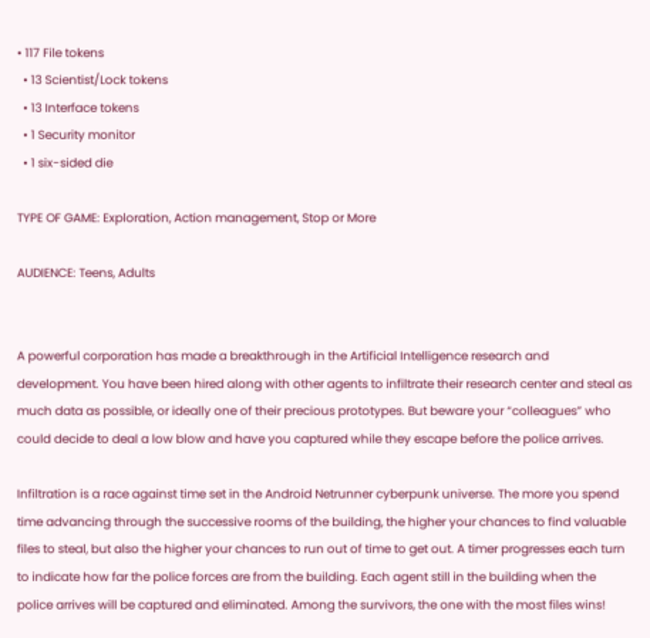• 117 File tokens
  • 13 Scientist/Lock tokens
  • 13 Interface tokens
  • 1 Security monitor
  • 1 six-sided die

TYPE OF GAME: Exploration, Action management, Stop or More

AUDIENCE: Teens, Adults


A powerful corporation has made a breakthrough in the Artificial Intelligence research and development. You have been hired along with other agents to infiltrate their research center and steal as much data as possible, or ideally one of their precious prototypes. But beware your “colleagues” who could decide to deal a low blow and have you captured while they escape before the police arrives.

Infiltration is a race against time set in the Android Netrunner cyberpunk universe. The more you spend time advancing through the successive rooms of the building, the higher your chances to find valuable files to steal, but also the higher your chances to run out of time to get out. A timer progresses each turn to indicate how far the police forces are from the building. Each agent still in the building when the police arrives will be captured and eliminated. Among the survivors, the one with the most files wins!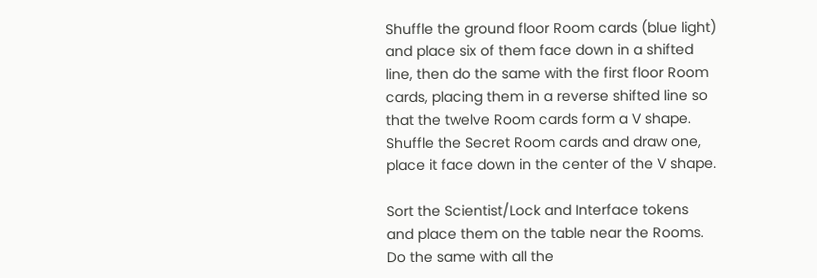Shuffle the ground floor Room cards (blue light) and place six of them face down in a shifted line, then do the same with the first floor Room cards, placing them in a reverse shifted line so that the twelve Room cards form a V shape. Shuffle the Secret Room cards and draw one, place it face down in the center of the V shape.

Sort the Scientist/Lock and Interface tokens and place them on the table near the Rooms. Do the same with all the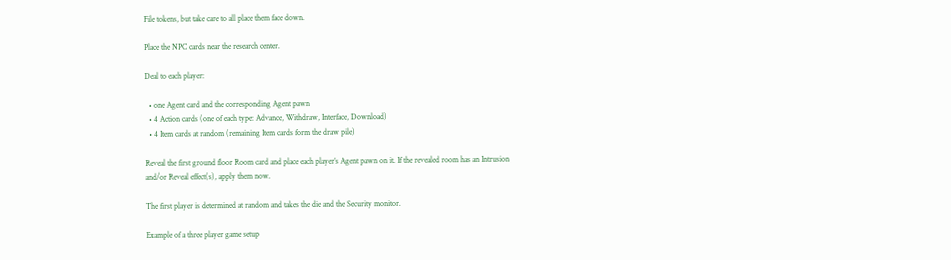File tokens, but take care to all place them face down.

Place the NPC cards near the research center.

Deal to each player:

  • one Agent card and the corresponding Agent pawn
  • 4 Action cards (one of each type: Advance, Withdraw, Interface, Download)
  • 4 Item cards at random (remaining Item cards form the draw pile)

Reveal the first ground floor Room card and place each player’s Agent pawn on it. If the revealed room has an Intrusion and/or Reveal effect(s), apply them now.

The first player is determined at random and takes the die and the Security monitor.

Example of a three player game setup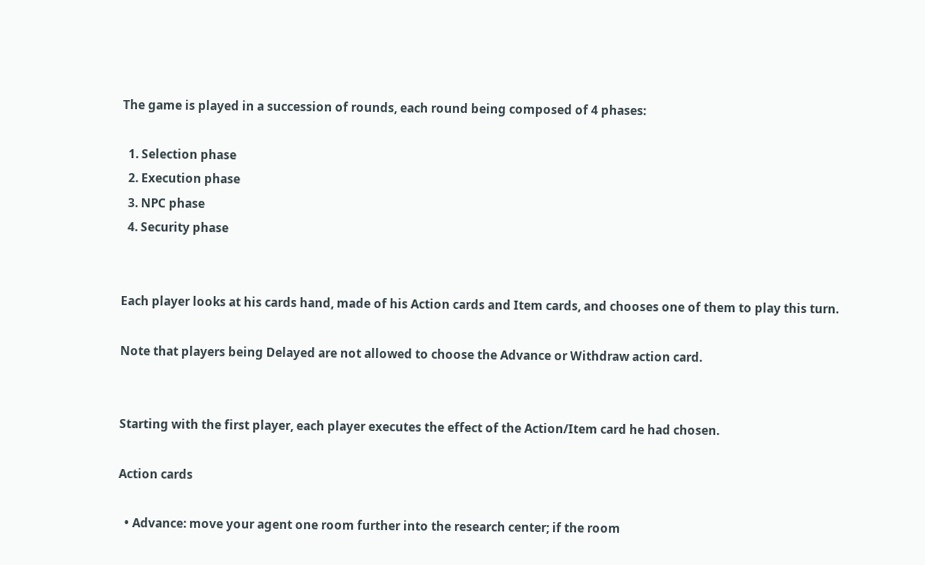The game is played in a succession of rounds, each round being composed of 4 phases:

  1. Selection phase
  2. Execution phase
  3. NPC phase
  4. Security phase


Each player looks at his cards hand, made of his Action cards and Item cards, and chooses one of them to play this turn.

Note that players being Delayed are not allowed to choose the Advance or Withdraw action card.


Starting with the first player, each player executes the effect of the Action/Item card he had chosen.

Action cards

  • Advance: move your agent one room further into the research center; if the room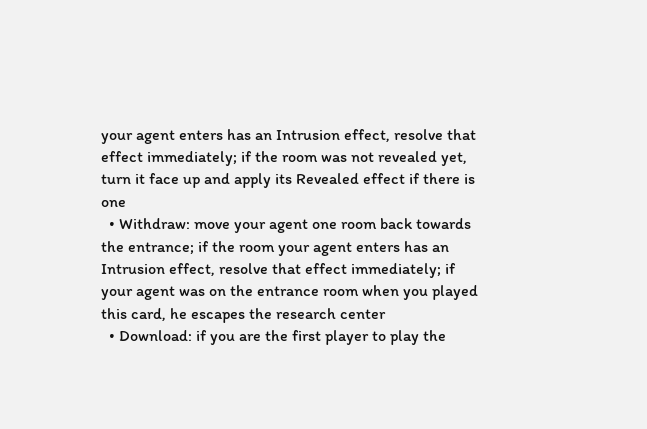your agent enters has an Intrusion effect, resolve that effect immediately; if the room was not revealed yet, turn it face up and apply its Revealed effect if there is one
  • Withdraw: move your agent one room back towards the entrance; if the room your agent enters has an Intrusion effect, resolve that effect immediately; if your agent was on the entrance room when you played this card, he escapes the research center
  • Download: if you are the first player to play the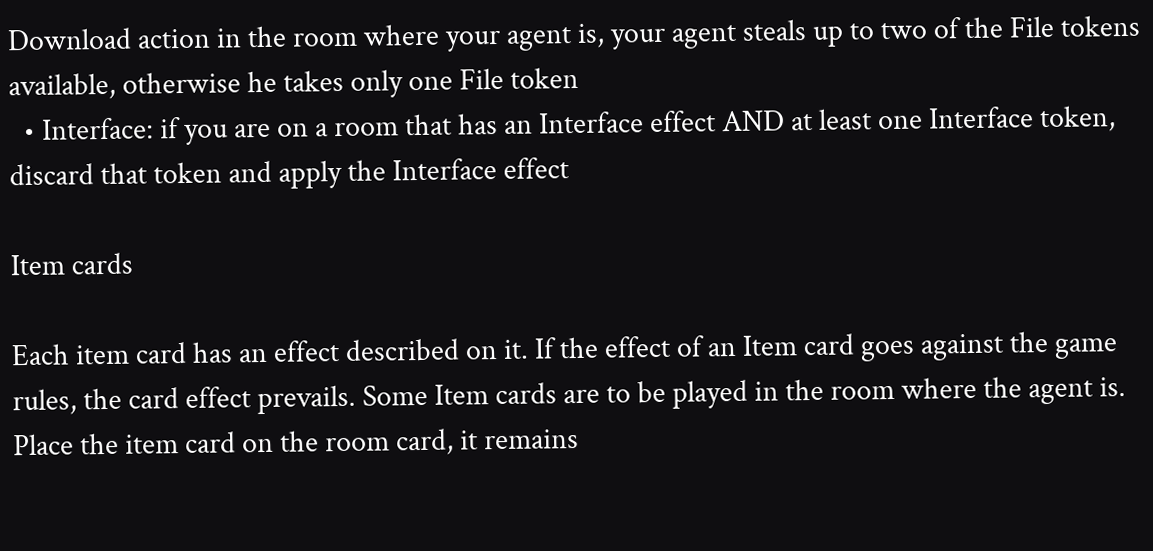Download action in the room where your agent is, your agent steals up to two of the File tokens available, otherwise he takes only one File token
  • Interface: if you are on a room that has an Interface effect AND at least one Interface token, discard that token and apply the Interface effect

Item cards

Each item card has an effect described on it. If the effect of an Item card goes against the game rules, the card effect prevails. Some Item cards are to be played in the room where the agent is. Place the item card on the room card, it remains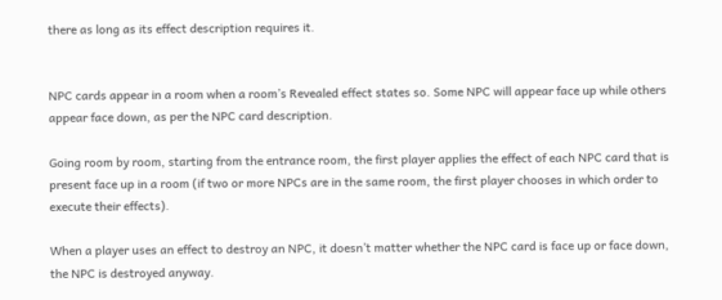there as long as its effect description requires it.


NPC cards appear in a room when a room’s Revealed effect states so. Some NPC will appear face up while others appear face down, as per the NPC card description.

Going room by room, starting from the entrance room, the first player applies the effect of each NPC card that is present face up in a room (if two or more NPCs are in the same room, the first player chooses in which order to execute their effects).

When a player uses an effect to destroy an NPC, it doesn’t matter whether the NPC card is face up or face down, the NPC is destroyed anyway.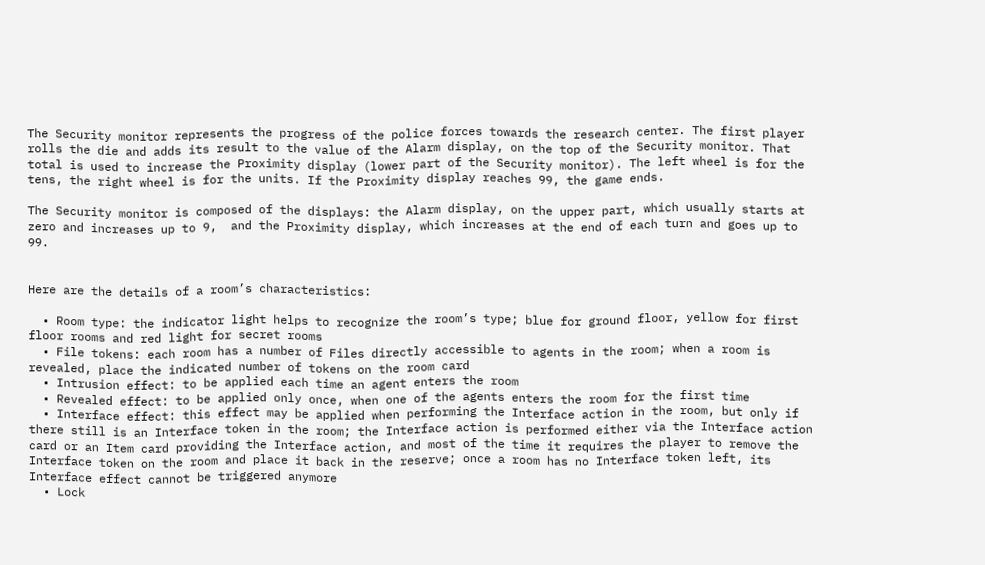The Security monitor represents the progress of the police forces towards the research center. The first player rolls the die and adds its result to the value of the Alarm display, on the top of the Security monitor. That total is used to increase the Proximity display (lower part of the Security monitor). The left wheel is for the tens, the right wheel is for the units. If the Proximity display reaches 99, the game ends.

The Security monitor is composed of the displays: the Alarm display, on the upper part, which usually starts at zero and increases up to 9,  and the Proximity display, which increases at the end of each turn and goes up to 99.


Here are the details of a room’s characteristics:

  • Room type: the indicator light helps to recognize the room’s type; blue for ground floor, yellow for first floor rooms and red light for secret rooms
  • File tokens: each room has a number of Files directly accessible to agents in the room; when a room is revealed, place the indicated number of tokens on the room card
  • Intrusion effect: to be applied each time an agent enters the room
  • Revealed effect: to be applied only once, when one of the agents enters the room for the first time
  • Interface effect: this effect may be applied when performing the Interface action in the room, but only if there still is an Interface token in the room; the Interface action is performed either via the Interface action card or an Item card providing the Interface action, and most of the time it requires the player to remove the Interface token on the room and place it back in the reserve; once a room has no Interface token left, its Interface effect cannot be triggered anymore
  • Lock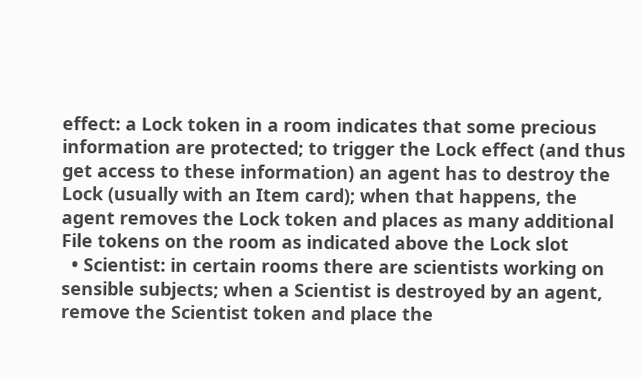effect: a Lock token in a room indicates that some precious information are protected; to trigger the Lock effect (and thus get access to these information) an agent has to destroy the Lock (usually with an Item card); when that happens, the agent removes the Lock token and places as many additional File tokens on the room as indicated above the Lock slot
  • Scientist: in certain rooms there are scientists working on sensible subjects; when a Scientist is destroyed by an agent, remove the Scientist token and place the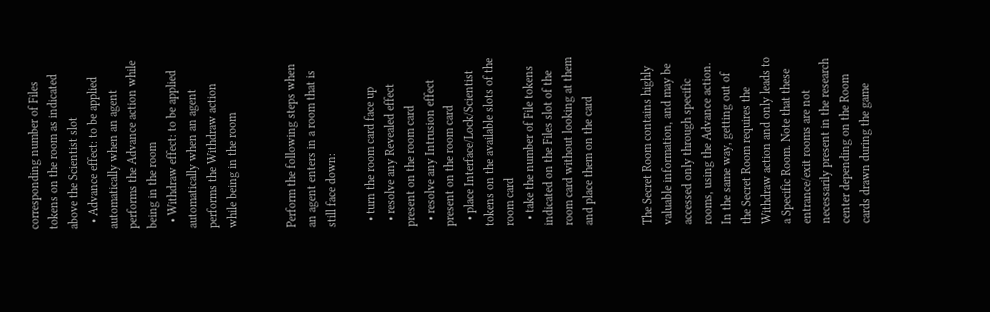corresponding number of Files tokens on the room as indicated above the Scientist slot
  • Advance effect: to be applied automatically when an agent performs the Advance action while being in the room
  • Withdraw effect: to be applied automatically when an agent performs the Withdraw action while being in the room


Perform the following steps when an agent enters in a room that is still face down:

  • turn the room card face up
  • resolve any Revealed effect present on the room card
  • resolve any Intrusion effect present on the room card
  • place Interface/Lock/Scientist tokens on the available slots of the room card
  • take the number of File tokens indicated on the Files slot of the room card without looking at them and place them on the card


The Secret Room contains highly valuable information, and may be accessed only through specific rooms, using the Advance action. In the same way, getting out of the Secret Room requires the Withdraw action and only leads to a Specific Room. Note that these entrance/exit rooms are not necessarily present in the research center depending on the Room cards drawn during the game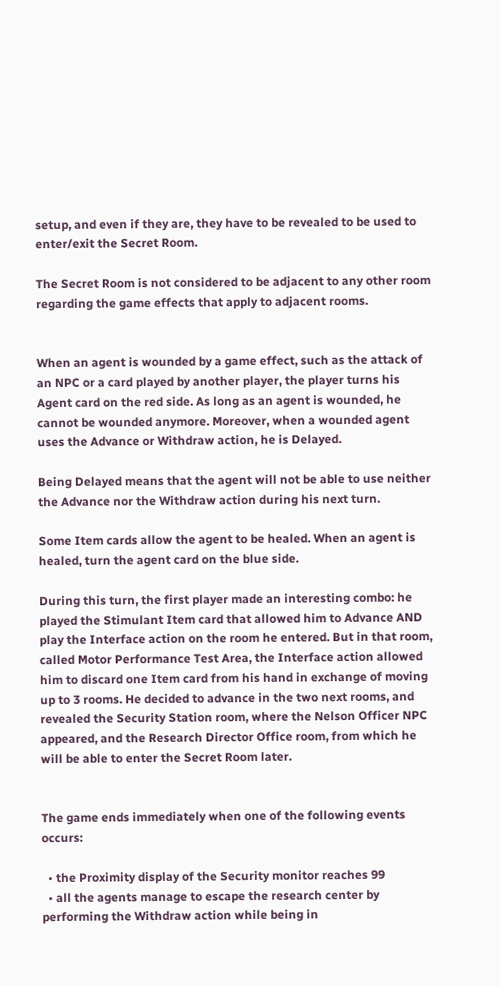setup, and even if they are, they have to be revealed to be used to enter/exit the Secret Room.

The Secret Room is not considered to be adjacent to any other room regarding the game effects that apply to adjacent rooms.


When an agent is wounded by a game effect, such as the attack of an NPC or a card played by another player, the player turns his Agent card on the red side. As long as an agent is wounded, he cannot be wounded anymore. Moreover, when a wounded agent uses the Advance or Withdraw action, he is Delayed.

Being Delayed means that the agent will not be able to use neither the Advance nor the Withdraw action during his next turn.

Some Item cards allow the agent to be healed. When an agent is healed, turn the agent card on the blue side.

During this turn, the first player made an interesting combo: he played the Stimulant Item card that allowed him to Advance AND play the Interface action on the room he entered. But in that room, called Motor Performance Test Area, the Interface action allowed him to discard one Item card from his hand in exchange of moving up to 3 rooms. He decided to advance in the two next rooms, and revealed the Security Station room, where the Nelson Officer NPC appeared, and the Research Director Office room, from which he will be able to enter the Secret Room later.


The game ends immediately when one of the following events occurs:

  • the Proximity display of the Security monitor reaches 99
  • all the agents manage to escape the research center by performing the Withdraw action while being in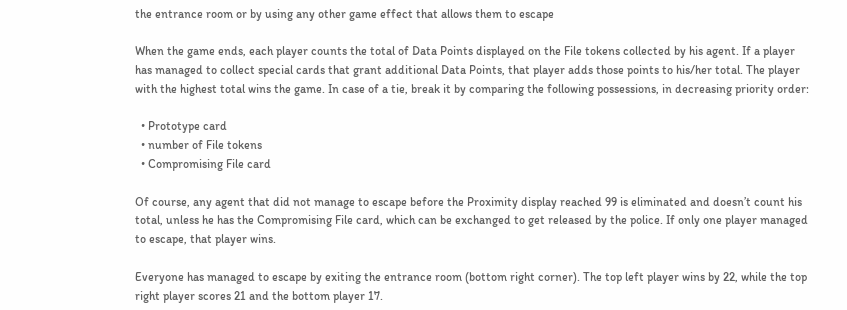the entrance room or by using any other game effect that allows them to escape

When the game ends, each player counts the total of Data Points displayed on the File tokens collected by his agent. If a player has managed to collect special cards that grant additional Data Points, that player adds those points to his/her total. The player with the highest total wins the game. In case of a tie, break it by comparing the following possessions, in decreasing priority order:

  • Prototype card
  • number of File tokens
  • Compromising File card

Of course, any agent that did not manage to escape before the Proximity display reached 99 is eliminated and doesn’t count his total, unless he has the Compromising File card, which can be exchanged to get released by the police. If only one player managed to escape, that player wins.

Everyone has managed to escape by exiting the entrance room (bottom right corner). The top left player wins by 22, while the top right player scores 21 and the bottom player 17.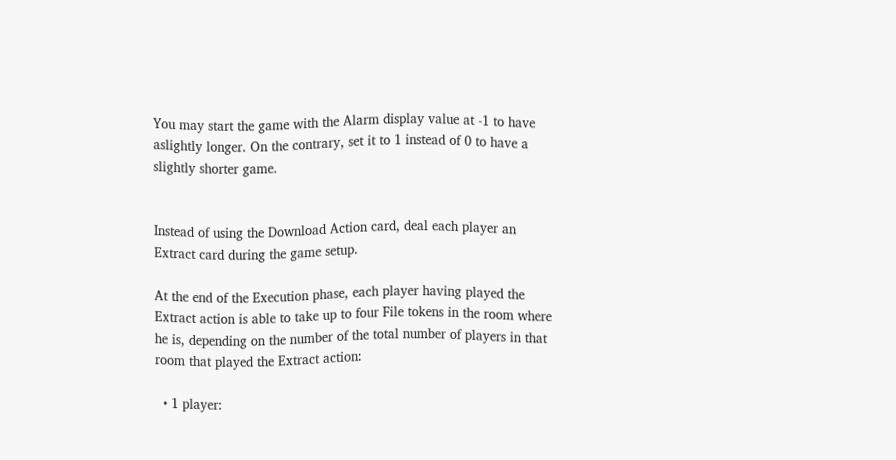You may start the game with the Alarm display value at -1 to have aslightly longer. On the contrary, set it to 1 instead of 0 to have a slightly shorter game.


Instead of using the Download Action card, deal each player an Extract card during the game setup.

At the end of the Execution phase, each player having played the Extract action is able to take up to four File tokens in the room where he is, depending on the number of the total number of players in that room that played the Extract action:

  • 1 player: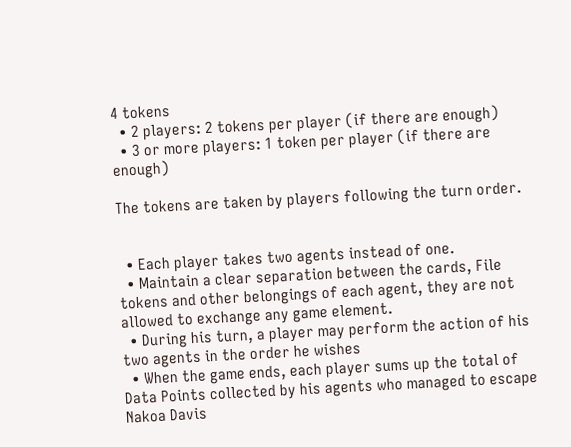4 tokens
  • 2 players: 2 tokens per player (if there are enough)
  • 3 or more players: 1 token per player (if there are enough)

The tokens are taken by players following the turn order.


  • Each player takes two agents instead of one.
  • Maintain a clear separation between the cards, File tokens and other belongings of each agent, they are not allowed to exchange any game element.
  • During his turn, a player may perform the action of his two agents in the order he wishes
  • When the game ends, each player sums up the total of Data Points collected by his agents who managed to escape
Nakoa Davis